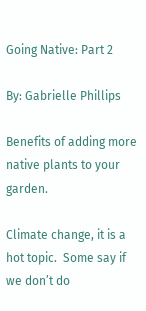Going Native: Part 2

By: Gabrielle Phillips

Benefits of adding more native plants to your garden.

Climate change, it is a hot topic.  Some say if we don’t do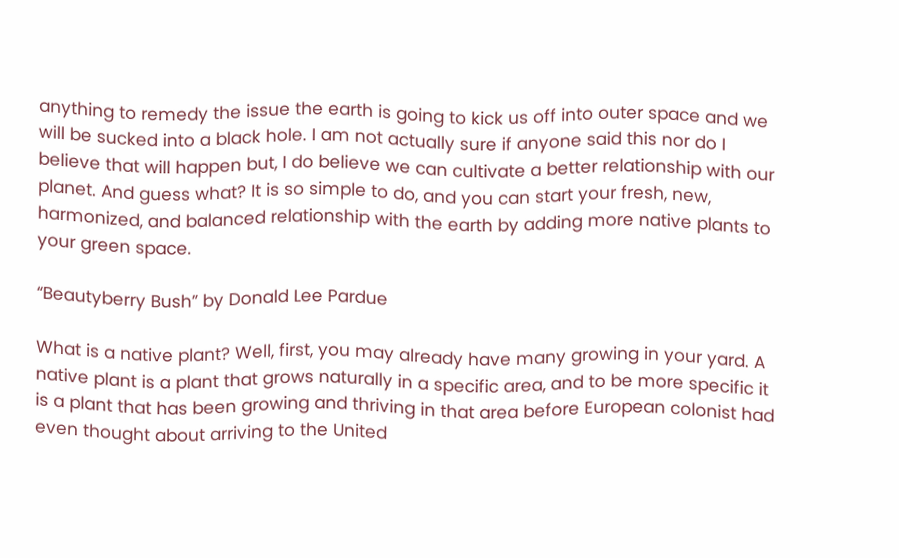anything to remedy the issue the earth is going to kick us off into outer space and we will be sucked into a black hole. I am not actually sure if anyone said this nor do I believe that will happen but, I do believe we can cultivate a better relationship with our planet. And guess what? It is so simple to do, and you can start your fresh, new, harmonized, and balanced relationship with the earth by adding more native plants to your green space.

“Beautyberry Bush” by Donald Lee Pardue

What is a native plant? Well, first, you may already have many growing in your yard. A native plant is a plant that grows naturally in a specific area, and to be more specific it is a plant that has been growing and thriving in that area before European colonist had even thought about arriving to the United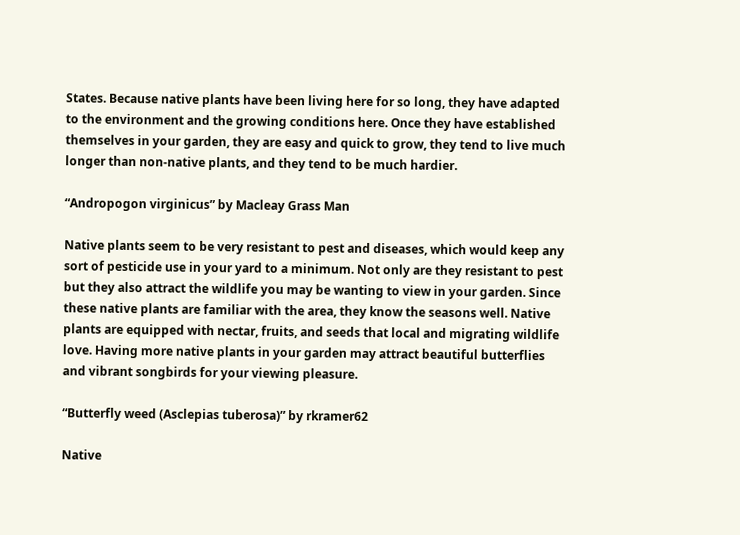States. Because native plants have been living here for so long, they have adapted to the environment and the growing conditions here. Once they have established themselves in your garden, they are easy and quick to grow, they tend to live much longer than non-native plants, and they tend to be much hardier.

“Andropogon virginicus” by Macleay Grass Man

Native plants seem to be very resistant to pest and diseases, which would keep any sort of pesticide use in your yard to a minimum. Not only are they resistant to pest but they also attract the wildlife you may be wanting to view in your garden. Since these native plants are familiar with the area, they know the seasons well. Native plants are equipped with nectar, fruits, and seeds that local and migrating wildlife love. Having more native plants in your garden may attract beautiful butterflies and vibrant songbirds for your viewing pleasure.

“Butterfly weed (Asclepias tuberosa)” by rkramer62

Native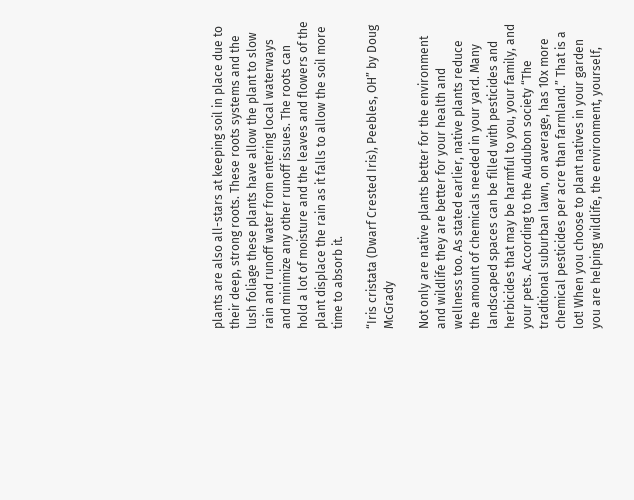plants are also all-stars at keeping soil in place due to their deep, strong roots. These roots systems and the lush foliage these plants have allow the plant to slow rain and runoff water from entering local waterways and minimize any other runoff issues. The roots can hold a lot of moisture and the leaves and flowers of the plant displace the rain as it falls to allow the soil more time to absorb it.

“Iris cristata (Dwarf Crested Iris), Peebles, OH” by Doug McGrady

Not only are native plants better for the environment and wildlife they are better for your health and wellness too. As stated earlier, native plants reduce the amount of chemicals needed in your yard. Many landscaped spaces can be filled with pesticides and herbicides that may be harmful to you, your family, and your pets. According to the Audubon society “The traditional suburban lawn, on average, has 10x more chemical pesticides per acre than farmland.” That is a lot! When you choose to plant natives in your garden you are helping wildlife, the environment, yourself,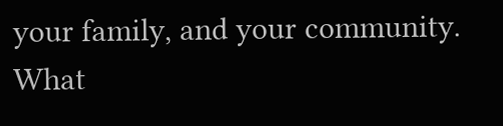your family, and your community. What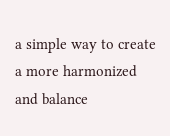a simple way to create a more harmonized and balance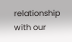relationship with our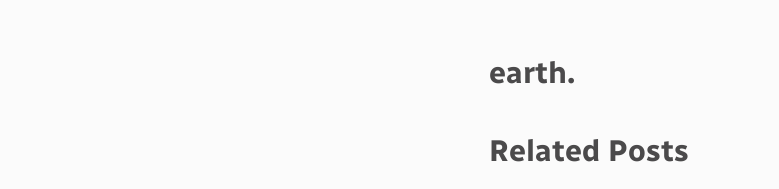earth.

Related Posts